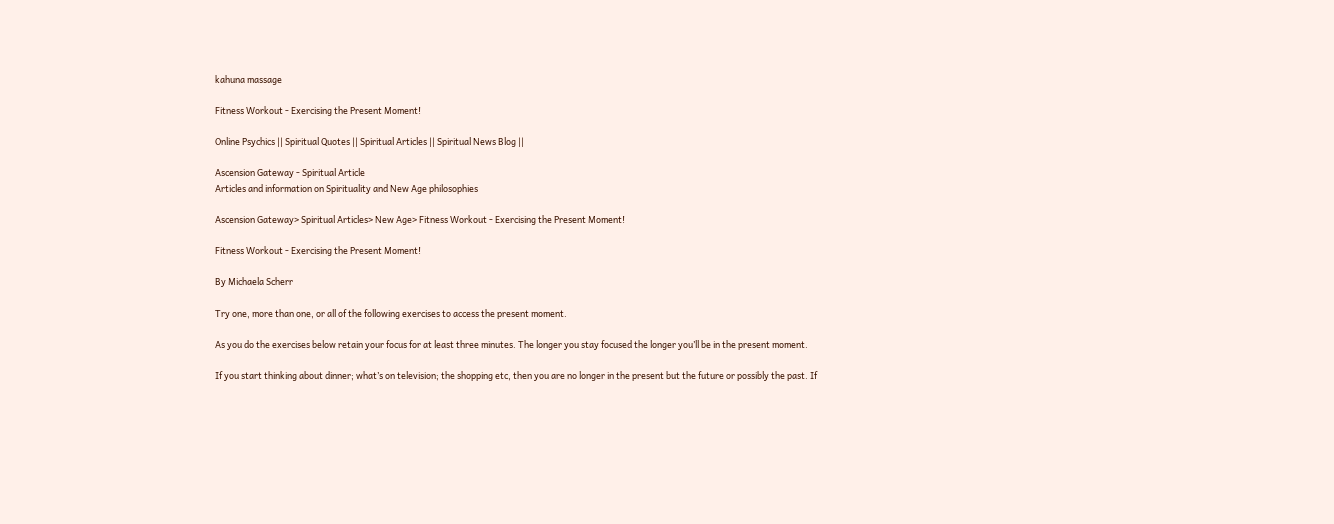kahuna massage

Fitness Workout - Exercising the Present Moment!

Online Psychics || Spiritual Quotes || Spiritual Articles || Spiritual News Blog ||

Ascension Gateway - Spiritual Article
Articles and information on Spirituality and New Age philosophies

Ascension Gateway> Spiritual Articles> New Age> Fitness Workout - Exercising the Present Moment!

Fitness Workout - Exercising the Present Moment!

By Michaela Scherr

Try one, more than one, or all of the following exercises to access the present moment.

As you do the exercises below retain your focus for at least three minutes. The longer you stay focused the longer you’ll be in the present moment.

If you start thinking about dinner; what’s on television; the shopping etc, then you are no longer in the present but the future or possibly the past. If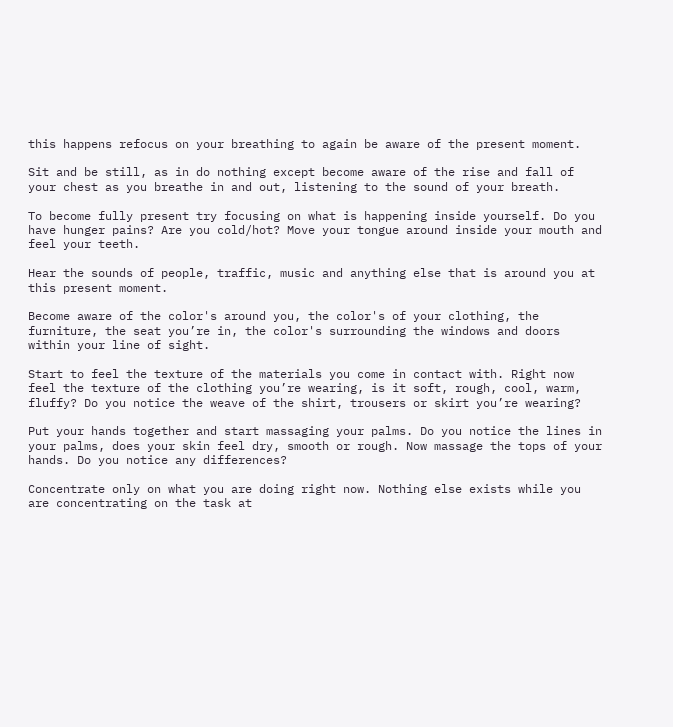this happens refocus on your breathing to again be aware of the present moment.

Sit and be still, as in do nothing except become aware of the rise and fall of your chest as you breathe in and out, listening to the sound of your breath.

To become fully present try focusing on what is happening inside yourself. Do you have hunger pains? Are you cold/hot? Move your tongue around inside your mouth and feel your teeth.

Hear the sounds of people, traffic, music and anything else that is around you at this present moment.

Become aware of the color's around you, the color's of your clothing, the furniture, the seat you’re in, the color's surrounding the windows and doors within your line of sight.

Start to feel the texture of the materials you come in contact with. Right now feel the texture of the clothing you’re wearing, is it soft, rough, cool, warm, fluffy? Do you notice the weave of the shirt, trousers or skirt you’re wearing?

Put your hands together and start massaging your palms. Do you notice the lines in your palms, does your skin feel dry, smooth or rough. Now massage the tops of your hands. Do you notice any differences?

Concentrate only on what you are doing right now. Nothing else exists while you are concentrating on the task at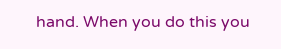hand. When you do this you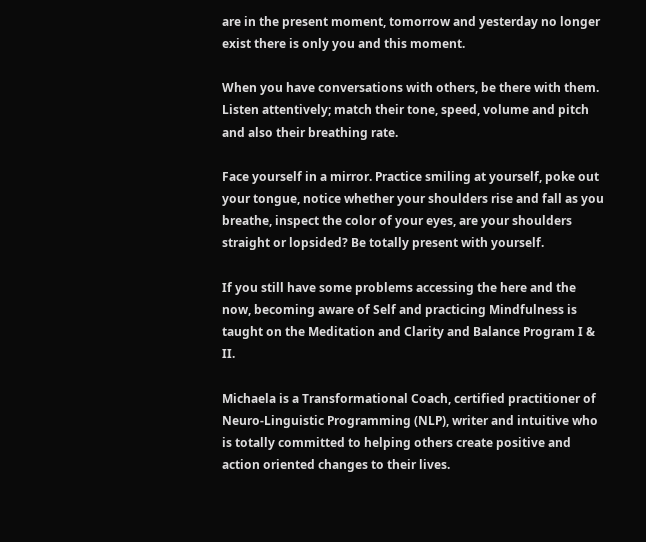are in the present moment, tomorrow and yesterday no longer exist there is only you and this moment.

When you have conversations with others, be there with them. Listen attentively; match their tone, speed, volume and pitch and also their breathing rate.

Face yourself in a mirror. Practice smiling at yourself, poke out your tongue, notice whether your shoulders rise and fall as you breathe, inspect the color of your eyes, are your shoulders straight or lopsided? Be totally present with yourself.

If you still have some problems accessing the here and the now, becoming aware of Self and practicing Mindfulness is taught on the Meditation and Clarity and Balance Program I & II.

Michaela is a Transformational Coach, certified practitioner of Neuro-Linguistic Programming (NLP), writer and intuitive who is totally committed to helping others create positive and action oriented changes to their lives.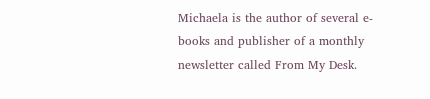Michaela is the author of several e-books and publisher of a monthly newsletter called From My Desk.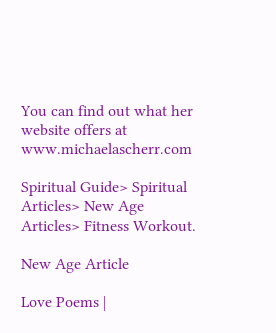You can find out what her website offers at www.michaelascherr.com

Spiritual Guide> Spiritual Articles> New Age Articles> Fitness Workout.

New Age Article

Love Poems |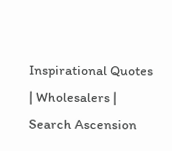Inspirational Quotes | Wholesalers | Search Ascension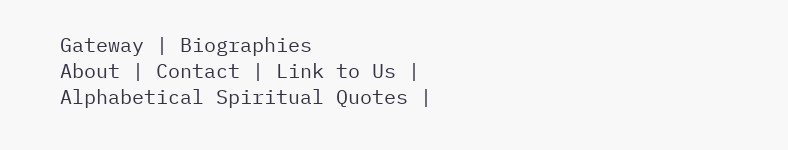Gateway | Biographies
About | Contact | Link to Us | Alphabetical Spiritual Quotes |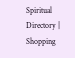Spiritual Directory | Shopping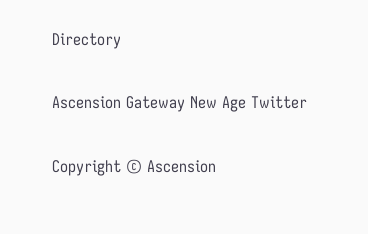Directory

Ascension Gateway New Age Twitter

Copyright © Ascension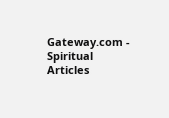Gateway.com - Spiritual Articles